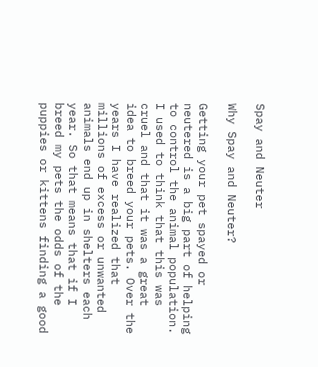Spay and Neuter

Why Spay and Neuter?

Getting your pet spayed or neutered is a big part of helping to control the animal population. I used to think that this was cruel and that it was a great idea to breed your pets. Over the years I have realized that millions of excess or unwanted animals end up in shelters each year. So that means that if I breed my pets the odds of the puppies or kittens finding a good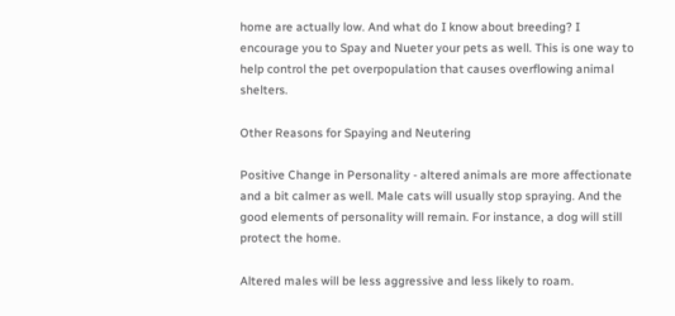home are actually low. And what do I know about breeding? I encourage you to Spay and Nueter your pets as well. This is one way to help control the pet overpopulation that causes overflowing animal shelters.

Other Reasons for Spaying and Neutering

Positive Change in Personality - altered animals are more affectionate and a bit calmer as well. Male cats will usually stop spraying. And the good elements of personality will remain. For instance, a dog will still protect the home.

Altered males will be less aggressive and less likely to roam.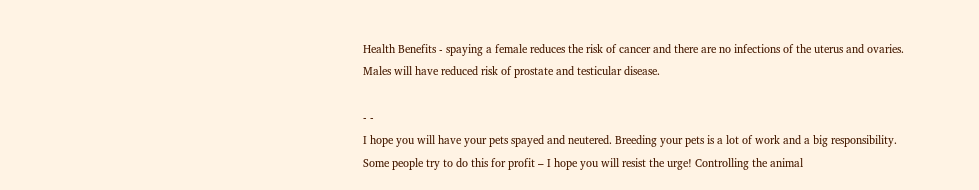Health Benefits - spaying a female reduces the risk of cancer and there are no infections of the uterus and ovaries. Males will have reduced risk of prostate and testicular disease.

- -
I hope you will have your pets spayed and neutered. Breeding your pets is a lot of work and a big responsibility. Some people try to do this for profit – I hope you will resist the urge! Controlling the animal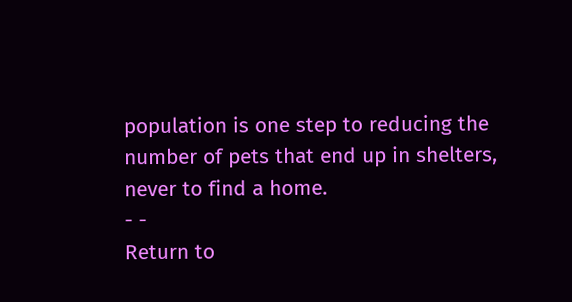population is one step to reducing the number of pets that end up in shelters, never to find a home.
- -
Return to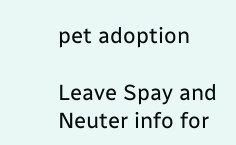pet adoption

Leave Spay and Neuter info for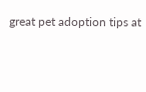great pet adoption tips at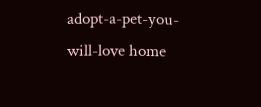adopt-a-pet-you-will-love home